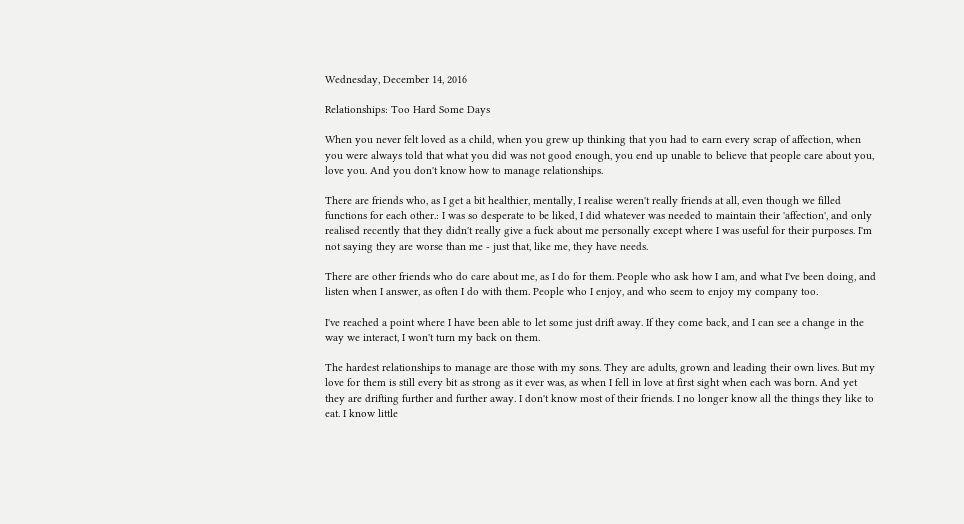Wednesday, December 14, 2016

Relationships: Too Hard Some Days

When you never felt loved as a child, when you grew up thinking that you had to earn every scrap of affection, when you were always told that what you did was not good enough, you end up unable to believe that people care about you, love you. And you don't know how to manage relationships.

There are friends who, as I get a bit healthier, mentally, I realise weren't really friends at all, even though we filled functions for each other.: I was so desperate to be liked, I did whatever was needed to maintain their 'affection', and only realised recently that they didn't really give a fuck about me personally except where I was useful for their purposes. I'm not saying they are worse than me - just that, like me, they have needs.

There are other friends who do care about me, as I do for them. People who ask how I am, and what I've been doing, and listen when I answer, as often I do with them. People who I enjoy, and who seem to enjoy my company too.

I've reached a point where I have been able to let some just drift away. If they come back, and I can see a change in the way we interact, I won't turn my back on them.

The hardest relationships to manage are those with my sons. They are adults, grown and leading their own lives. But my love for them is still every bit as strong as it ever was, as when I fell in love at first sight when each was born. And yet they are drifting further and further away. I don't know most of their friends. I no longer know all the things they like to eat. I know little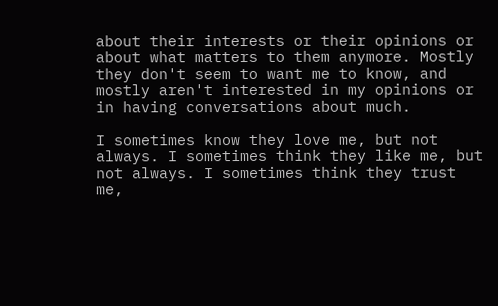about their interests or their opinions or about what matters to them anymore. Mostly they don't seem to want me to know, and mostly aren't interested in my opinions or in having conversations about much.

I sometimes know they love me, but not always. I sometimes think they like me, but not always. I sometimes think they trust me,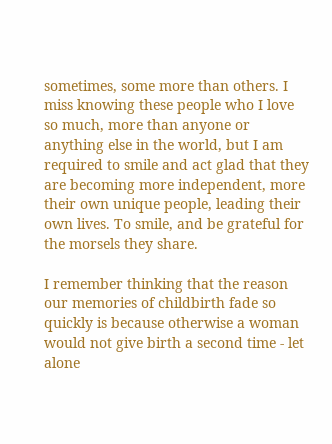sometimes, some more than others. I miss knowing these people who I love so much, more than anyone or anything else in the world, but I am required to smile and act glad that they are becoming more independent, more their own unique people, leading their own lives. To smile, and be grateful for the morsels they share.

I remember thinking that the reason our memories of childbirth fade so quickly is because otherwise a woman would not give birth a second time - let alone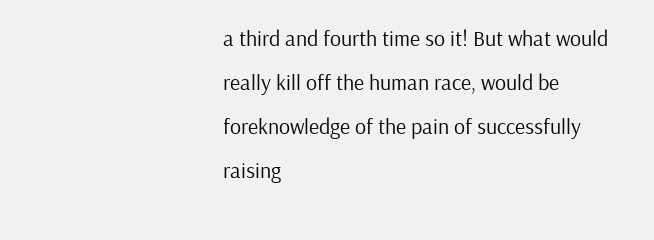a third and fourth time so it! But what would really kill off the human race, would be foreknowledge of the pain of successfully raising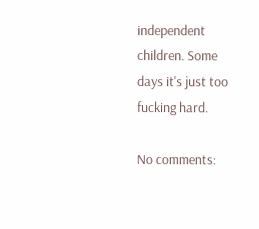independent children. Some days it's just too fucking hard.

No comments: